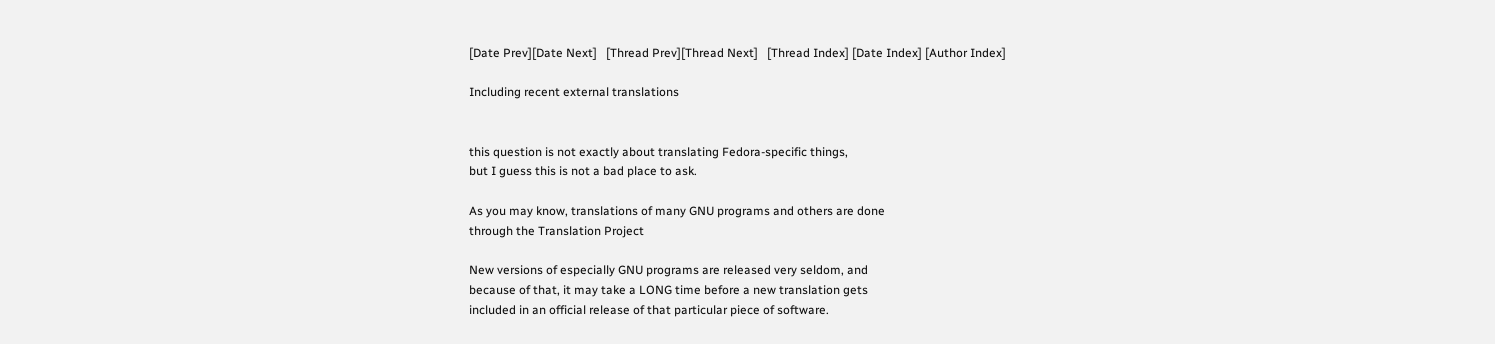[Date Prev][Date Next]   [Thread Prev][Thread Next]   [Thread Index] [Date Index] [Author Index]

Including recent external translations


this question is not exactly about translating Fedora-specific things,
but I guess this is not a bad place to ask.

As you may know, translations of many GNU programs and others are done
through the Translation Project

New versions of especially GNU programs are released very seldom, and
because of that, it may take a LONG time before a new translation gets
included in an official release of that particular piece of software.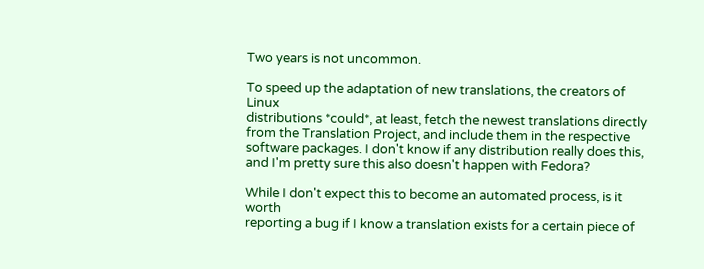Two years is not uncommon.

To speed up the adaptation of new translations, the creators of Linux
distributions *could*, at least, fetch the newest translations directly
from the Translation Project, and include them in the respective
software packages. I don't know if any distribution really does this,
and I'm pretty sure this also doesn't happen with Fedora?

While I don't expect this to become an automated process, is it worth
reporting a bug if I know a translation exists for a certain piece of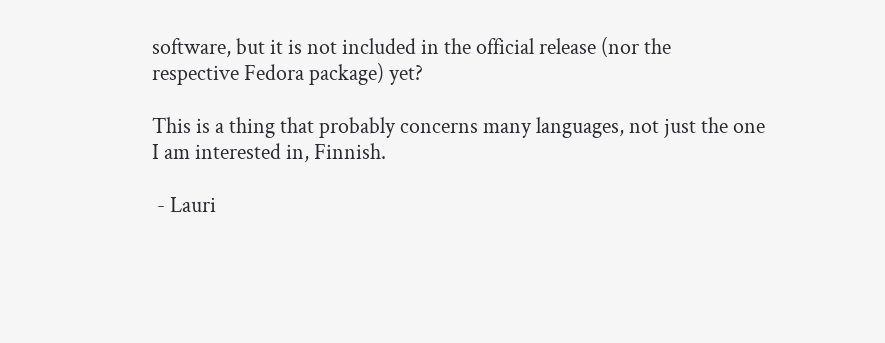software, but it is not included in the official release (nor the
respective Fedora package) yet?

This is a thing that probably concerns many languages, not just the one
I am interested in, Finnish.

 - Lauri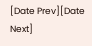[Date Prev][Date Next]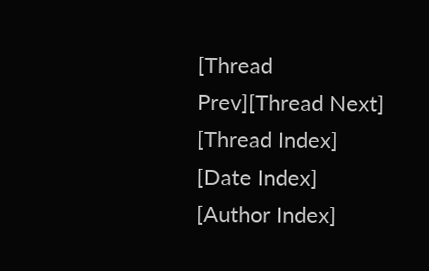[Thread Prev][Thread Next]   [Thread Index] [Date Index] [Author Index]